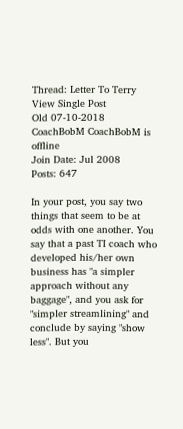Thread: Letter To Terry
View Single Post
Old 07-10-2018
CoachBobM CoachBobM is offline
Join Date: Jul 2008
Posts: 647

In your post, you say two things that seem to be at odds with one another. You say that a past TI coach who developed his/her own business has "a simpler approach without any baggage", and you ask for "simpler streamlining" and conclude by saying "show less". But you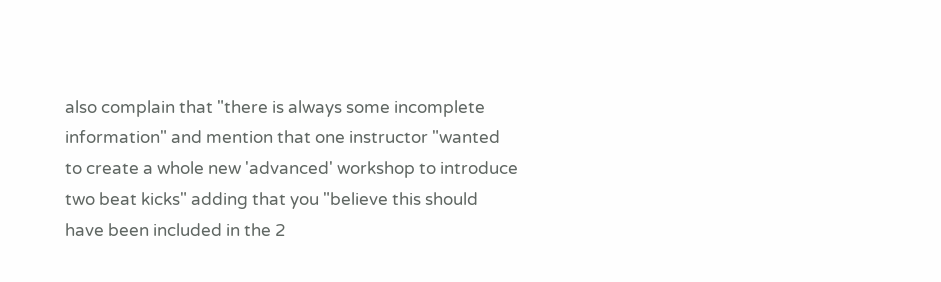also complain that "there is always some incomplete information" and mention that one instructor "wanted to create a whole new 'advanced' workshop to introduce two beat kicks" adding that you "believe this should have been included in the 2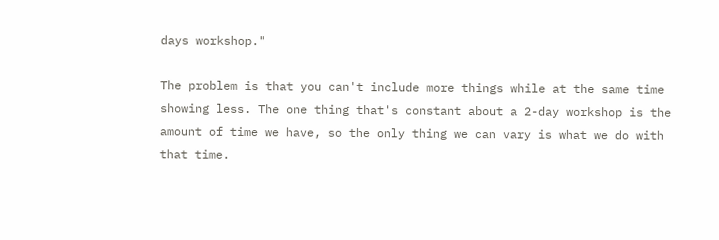days workshop."

The problem is that you can't include more things while at the same time showing less. The one thing that's constant about a 2-day workshop is the amount of time we have, so the only thing we can vary is what we do with that time.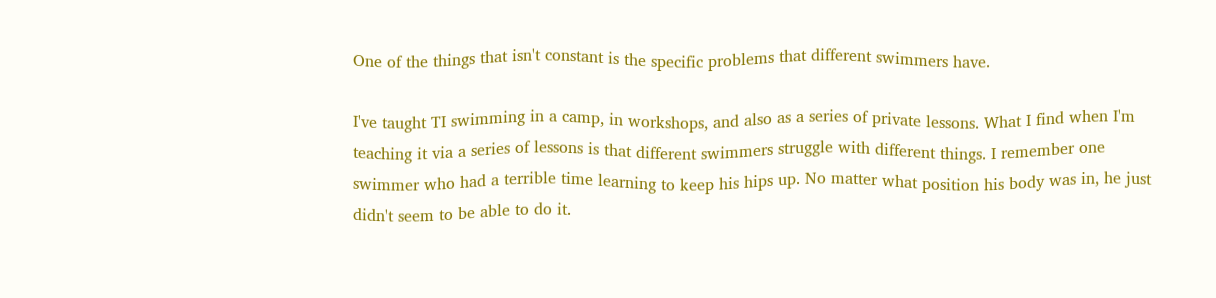One of the things that isn't constant is the specific problems that different swimmers have.

I've taught TI swimming in a camp, in workshops, and also as a series of private lessons. What I find when I'm teaching it via a series of lessons is that different swimmers struggle with different things. I remember one swimmer who had a terrible time learning to keep his hips up. No matter what position his body was in, he just didn't seem to be able to do it.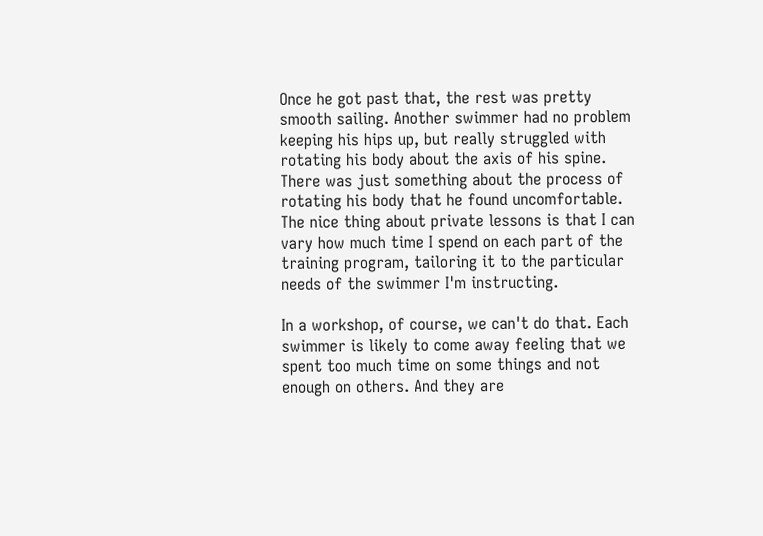Once he got past that, the rest was pretty smooth sailing. Another swimmer had no problem keeping his hips up, but really struggled with rotating his body about the axis of his spine. There was just something about the process of rotating his body that he found uncomfortable. The nice thing about private lessons is that I can vary how much time I spend on each part of the training program, tailoring it to the particular needs of the swimmer I'm instructing.

In a workshop, of course, we can't do that. Each swimmer is likely to come away feeling that we spent too much time on some things and not enough on others. And they are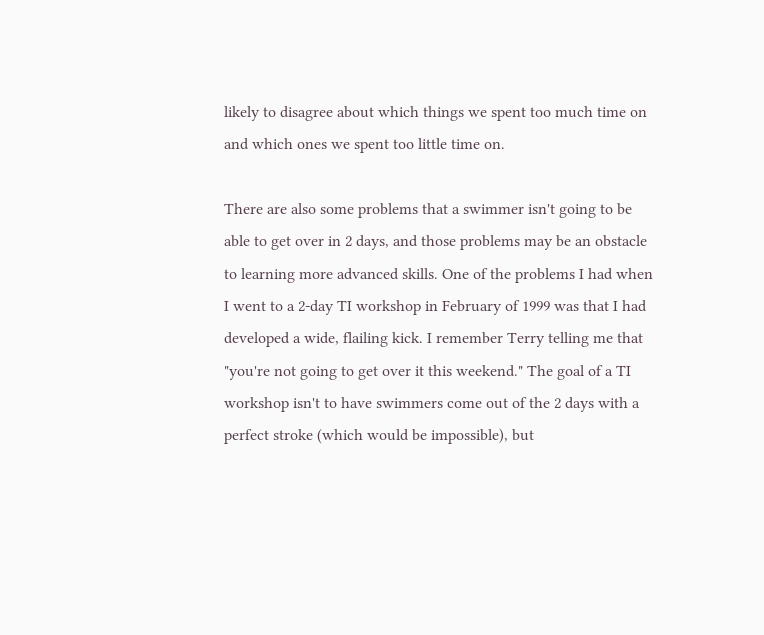likely to disagree about which things we spent too much time on and which ones we spent too little time on.

There are also some problems that a swimmer isn't going to be able to get over in 2 days, and those problems may be an obstacle to learning more advanced skills. One of the problems I had when I went to a 2-day TI workshop in February of 1999 was that I had developed a wide, flailing kick. I remember Terry telling me that "you're not going to get over it this weekend." The goal of a TI workshop isn't to have swimmers come out of the 2 days with a perfect stroke (which would be impossible), but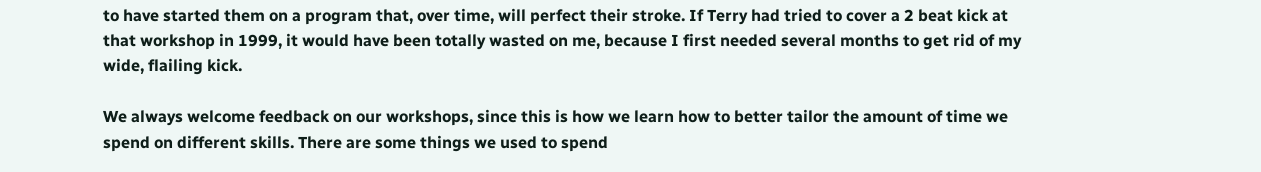to have started them on a program that, over time, will perfect their stroke. If Terry had tried to cover a 2 beat kick at that workshop in 1999, it would have been totally wasted on me, because I first needed several months to get rid of my wide, flailing kick.

We always welcome feedback on our workshops, since this is how we learn how to better tailor the amount of time we spend on different skills. There are some things we used to spend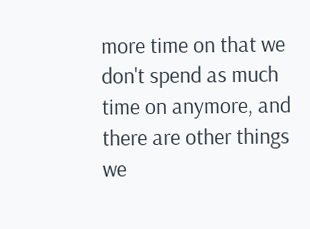more time on that we don't spend as much time on anymore, and there are other things we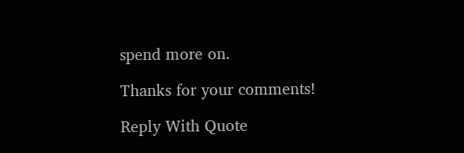spend more on.

Thanks for your comments!

Reply With Quote